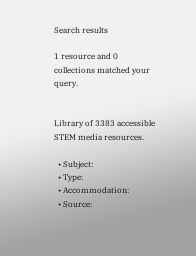Search results

1 resource and 0 collections matched your query.


Library of 3383 accessible STEM media resources.

  • Subject:
  • Type:
  • Accommodation:
  • Source: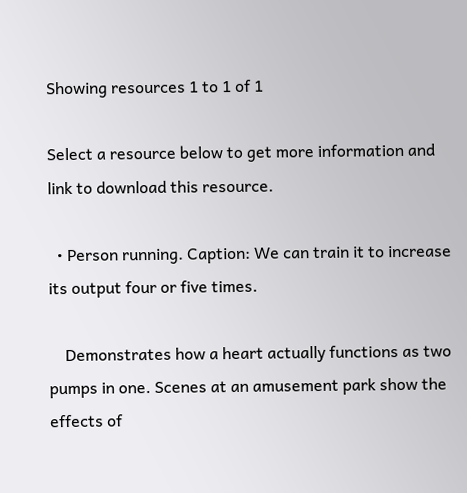Showing resources 1 to 1 of 1

Select a resource below to get more information and link to download this resource.

  • Person running. Caption: We can train it to increase its output four or five times.

    Demonstrates how a heart actually functions as two pumps in one. Scenes at an amusement park show the effects of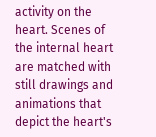activity on the heart. Scenes of the internal heart are matched with still drawings and animations that depict the heart's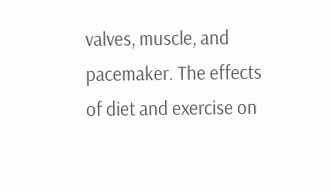valves, muscle, and pacemaker. The effects of diet and exercise on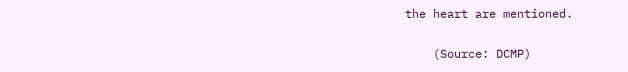the heart are mentioned.

    (Source: DCMP)